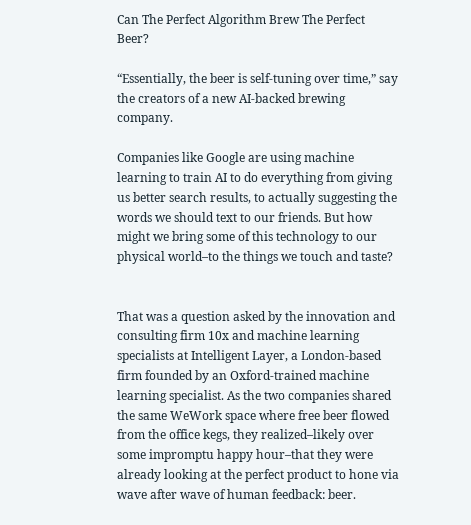Can The Perfect Algorithm Brew The Perfect Beer?

“Essentially, the beer is self-tuning over time,” say the creators of a new AI-backed brewing company.

Companies like Google are using machine learning to train AI to do everything from giving us better search results, to actually suggesting the words we should text to our friends. But how might we bring some of this technology to our physical world–to the things we touch and taste?


That was a question asked by the innovation and consulting firm 10x and machine learning specialists at Intelligent Layer, a London-based firm founded by an Oxford-trained machine learning specialist. As the two companies shared the same WeWork space where free beer flowed from the office kegs, they realized–likely over some impromptu happy hour–that they were already looking at the perfect product to hone via wave after wave of human feedback: beer.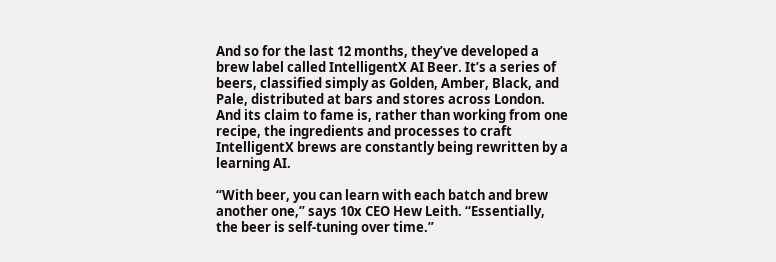And so for the last 12 months, they’ve developed a brew label called IntelligentX AI Beer. It’s a series of beers, classified simply as Golden, Amber, Black, and Pale, distributed at bars and stores across London. And its claim to fame is, rather than working from one recipe, the ingredients and processes to craft IntelligentX brews are constantly being rewritten by a learning AI.

“With beer, you can learn with each batch and brew another one,” says 10x CEO Hew Leith. “Essentially, the beer is self-tuning over time.”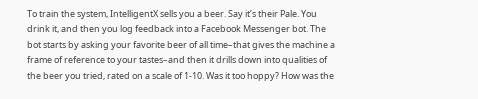To train the system, IntelligentX sells you a beer. Say it’s their Pale. You drink it, and then you log feedback into a Facebook Messenger bot. The bot starts by asking your favorite beer of all time–that gives the machine a frame of reference to your tastes–and then it drills down into qualities of the beer you tried, rated on a scale of 1-10. Was it too hoppy? How was the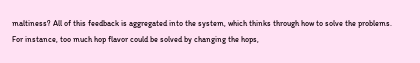maltiness? All of this feedback is aggregated into the system, which thinks through how to solve the problems. For instance, too much hop flavor could be solved by changing the hops,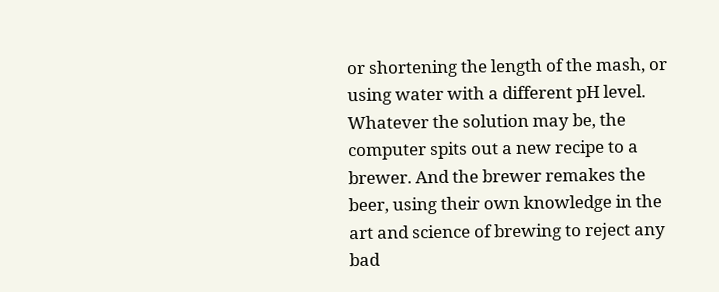or shortening the length of the mash, or using water with a different pH level. Whatever the solution may be, the computer spits out a new recipe to a brewer. And the brewer remakes the beer, using their own knowledge in the art and science of brewing to reject any bad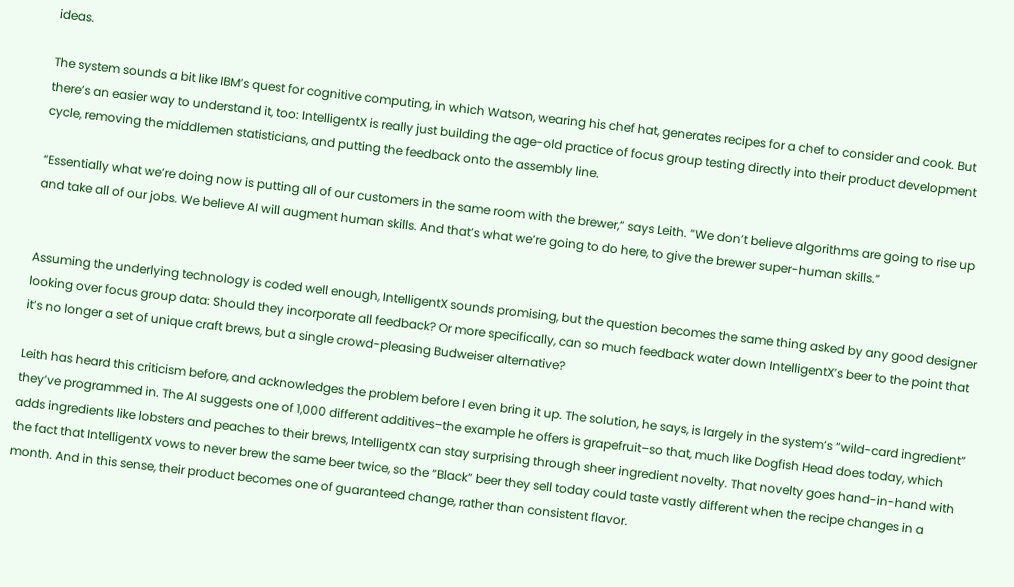ideas.

The system sounds a bit like IBM’s quest for cognitive computing, in which Watson, wearing his chef hat, generates recipes for a chef to consider and cook. But there’s an easier way to understand it, too: IntelligentX is really just building the age-old practice of focus group testing directly into their product development cycle, removing the middlemen statisticians, and putting the feedback onto the assembly line.

“Essentially what we’re doing now is putting all of our customers in the same room with the brewer,” says Leith. “We don’t believe algorithms are going to rise up and take all of our jobs. We believe AI will augment human skills. And that’s what we’re going to do here, to give the brewer super-human skills.”


Assuming the underlying technology is coded well enough, IntelligentX sounds promising, but the question becomes the same thing asked by any good designer looking over focus group data: Should they incorporate all feedback? Or more specifically, can so much feedback water down IntelligentX’s beer to the point that it’s no longer a set of unique craft brews, but a single crowd-pleasing Budweiser alternative?

Leith has heard this criticism before, and acknowledges the problem before I even bring it up. The solution, he says, is largely in the system’s “wild-card ingredient” they’ve programmed in. The AI suggests one of 1,000 different additives–the example he offers is grapefruit–so that, much like Dogfish Head does today, which adds ingredients like lobsters and peaches to their brews, IntelligentX can stay surprising through sheer ingredient novelty. That novelty goes hand-in-hand with the fact that IntelligentX vows to never brew the same beer twice, so the “Black” beer they sell today could taste vastly different when the recipe changes in a month. And in this sense, their product becomes one of guaranteed change, rather than consistent flavor.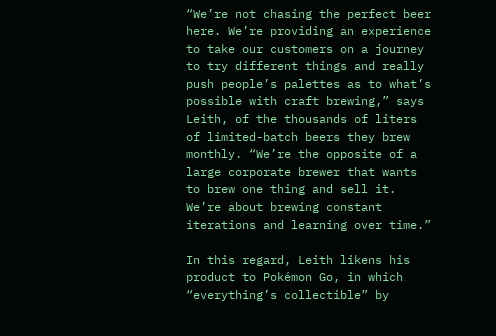“We’re not chasing the perfect beer here. We’re providing an experience to take our customers on a journey to try different things and really push people’s palettes as to what’s possible with craft brewing,” says Leith, of the thousands of liters of limited-batch beers they brew monthly. “We’re the opposite of a large corporate brewer that wants to brew one thing and sell it. We’re about brewing constant iterations and learning over time.”

In this regard, Leith likens his product to Pokémon Go, in which “everything’s collectible” by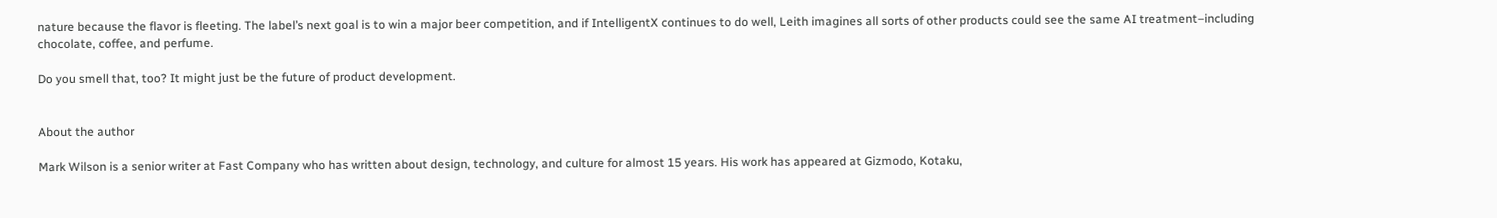nature because the flavor is fleeting. The label’s next goal is to win a major beer competition, and if IntelligentX continues to do well, Leith imagines all sorts of other products could see the same AI treatment–including chocolate, coffee, and perfume.

Do you smell that, too? It might just be the future of product development.


About the author

Mark Wilson is a senior writer at Fast Company who has written about design, technology, and culture for almost 15 years. His work has appeared at Gizmodo, Kotaku,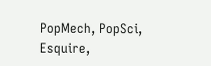PopMech, PopSci, Esquire,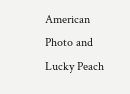American Photo and Lucky Peach